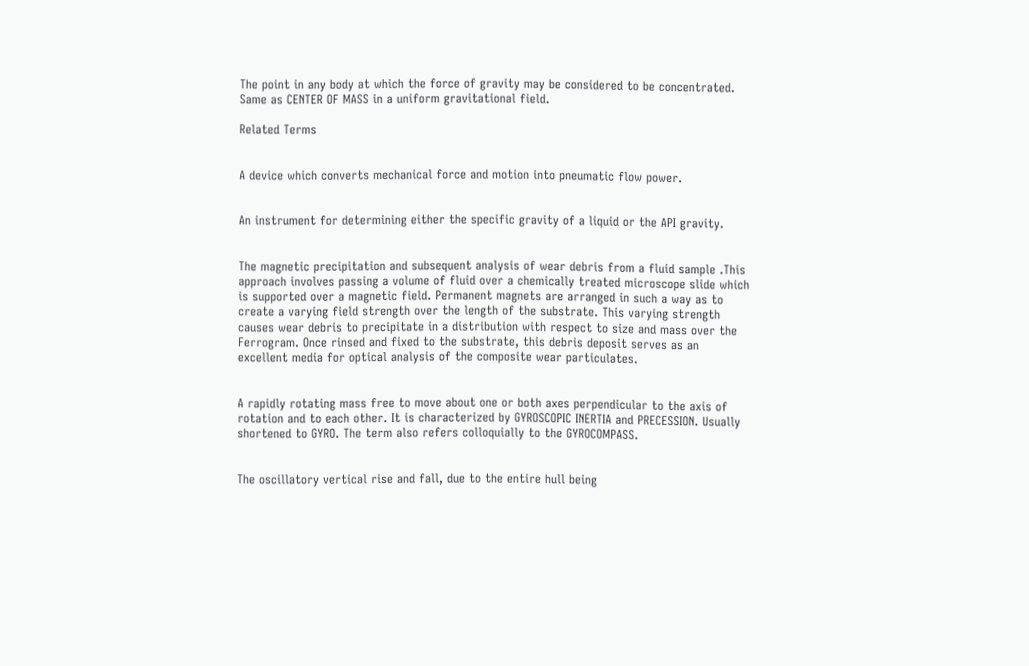The point in any body at which the force of gravity may be considered to be concentrated. Same as CENTER OF MASS in a uniform gravitational field.

Related Terms


A device which converts mechanical force and motion into pneumatic flow power.


An instrument for determining either the specific gravity of a liquid or the API gravity.


The magnetic precipitation and subsequent analysis of wear debris from a fluid sample .This approach involves passing a volume of fluid over a chemically treated microscope slide which is supported over a magnetic field. Permanent magnets are arranged in such a way as to create a varying field strength over the length of the substrate. This varying strength causes wear debris to precipitate in a distribution with respect to size and mass over the Ferrogram. Once rinsed and fixed to the substrate, this debris deposit serves as an excellent media for optical analysis of the composite wear particulates.


A rapidly rotating mass free to move about one or both axes perpendicular to the axis of rotation and to each other. It is characterized by GYROSCOPIC INERTIA and PRECESSION. Usually shortened to GYRO. The term also refers colloquially to the GYROCOMPASS.


The oscillatory vertical rise and fall, due to the entire hull being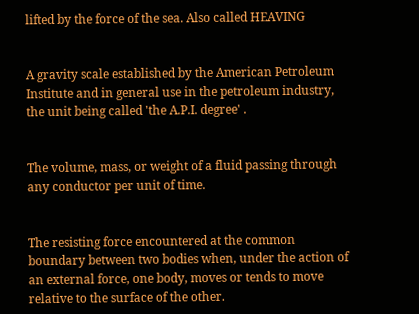lifted by the force of the sea. Also called HEAVING


A gravity scale established by the American Petroleum Institute and in general use in the petroleum industry, the unit being called 'the A.P.I. degree' .


The volume, mass, or weight of a fluid passing through any conductor per unit of time.


The resisting force encountered at the common boundary between two bodies when, under the action of an external force, one body, moves or tends to move relative to the surface of the other.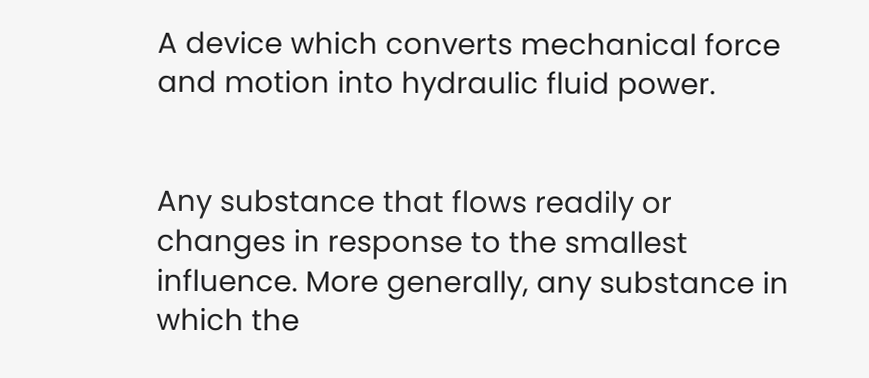A device which converts mechanical force and motion into hydraulic fluid power.


Any substance that flows readily or changes in response to the smallest influence. More generally, any substance in which the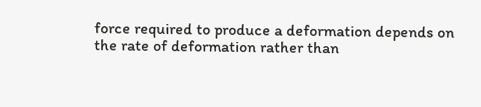force required to produce a deformation depends on the rate of deformation rather than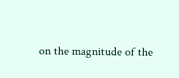on the magnitude of the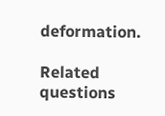deformation.

Related questions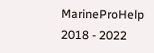MarineProHelp 2018 - 2022